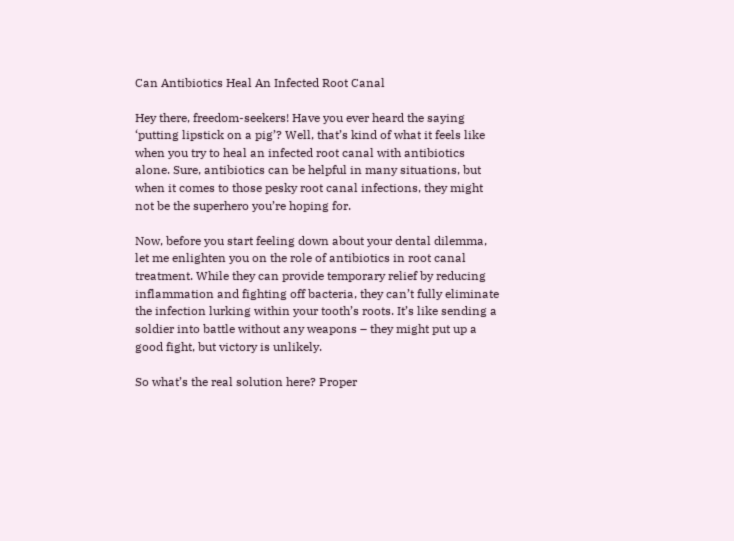Can Antibiotics Heal An Infected Root Canal

Hey there, freedom-seekers! Have you ever heard the saying ‘putting lipstick on a pig’? Well, that’s kind of what it feels like when you try to heal an infected root canal with antibiotics alone. Sure, antibiotics can be helpful in many situations, but when it comes to those pesky root canal infections, they might not be the superhero you’re hoping for.

Now, before you start feeling down about your dental dilemma, let me enlighten you on the role of antibiotics in root canal treatment. While they can provide temporary relief by reducing inflammation and fighting off bacteria, they can’t fully eliminate the infection lurking within your tooth’s roots. It’s like sending a soldier into battle without any weapons – they might put up a good fight, but victory is unlikely.

So what’s the real solution here? Proper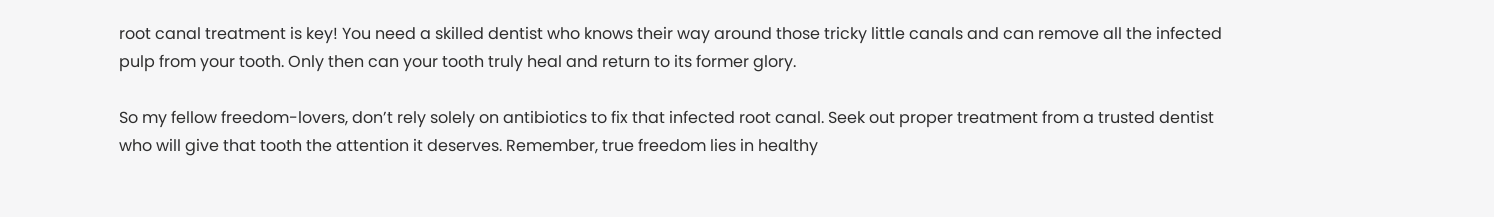root canal treatment is key! You need a skilled dentist who knows their way around those tricky little canals and can remove all the infected pulp from your tooth. Only then can your tooth truly heal and return to its former glory.

So my fellow freedom-lovers, don’t rely solely on antibiotics to fix that infected root canal. Seek out proper treatment from a trusted dentist who will give that tooth the attention it deserves. Remember, true freedom lies in healthy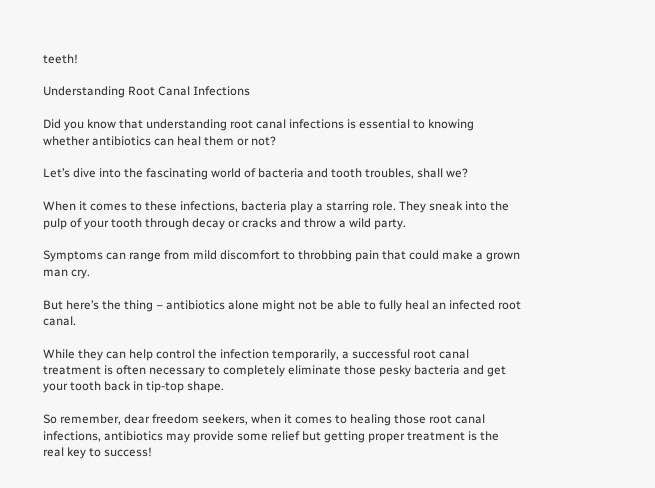teeth!

Understanding Root Canal Infections

Did you know that understanding root canal infections is essential to knowing whether antibiotics can heal them or not?

Let’s dive into the fascinating world of bacteria and tooth troubles, shall we?

When it comes to these infections, bacteria play a starring role. They sneak into the pulp of your tooth through decay or cracks and throw a wild party.

Symptoms can range from mild discomfort to throbbing pain that could make a grown man cry.

But here’s the thing – antibiotics alone might not be able to fully heal an infected root canal.

While they can help control the infection temporarily, a successful root canal treatment is often necessary to completely eliminate those pesky bacteria and get your tooth back in tip-top shape.

So remember, dear freedom seekers, when it comes to healing those root canal infections, antibiotics may provide some relief but getting proper treatment is the real key to success!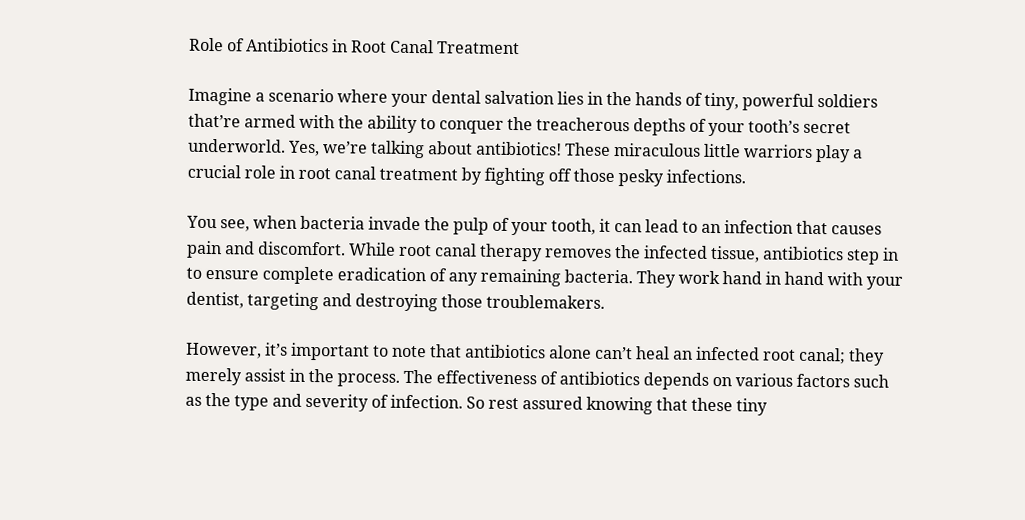Role of Antibiotics in Root Canal Treatment

Imagine a scenario where your dental salvation lies in the hands of tiny, powerful soldiers that’re armed with the ability to conquer the treacherous depths of your tooth’s secret underworld. Yes, we’re talking about antibiotics! These miraculous little warriors play a crucial role in root canal treatment by fighting off those pesky infections.

You see, when bacteria invade the pulp of your tooth, it can lead to an infection that causes pain and discomfort. While root canal therapy removes the infected tissue, antibiotics step in to ensure complete eradication of any remaining bacteria. They work hand in hand with your dentist, targeting and destroying those troublemakers.

However, it’s important to note that antibiotics alone can’t heal an infected root canal; they merely assist in the process. The effectiveness of antibiotics depends on various factors such as the type and severity of infection. So rest assured knowing that these tiny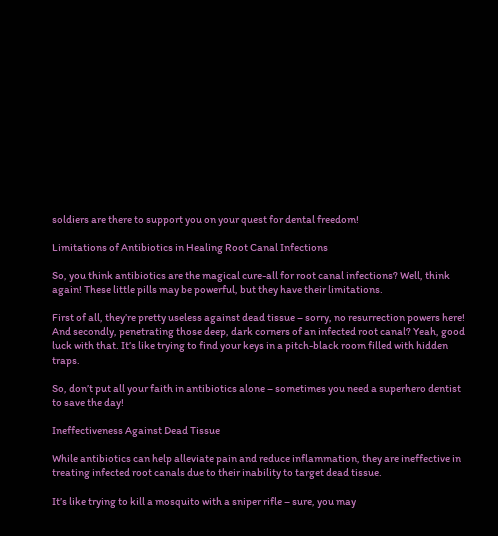soldiers are there to support you on your quest for dental freedom!

Limitations of Antibiotics in Healing Root Canal Infections

So, you think antibiotics are the magical cure-all for root canal infections? Well, think again! These little pills may be powerful, but they have their limitations.

First of all, they’re pretty useless against dead tissue – sorry, no resurrection powers here! And secondly, penetrating those deep, dark corners of an infected root canal? Yeah, good luck with that. It’s like trying to find your keys in a pitch-black room filled with hidden traps.

So, don’t put all your faith in antibiotics alone – sometimes you need a superhero dentist to save the day!

Ineffectiveness Against Dead Tissue

While antibiotics can help alleviate pain and reduce inflammation, they are ineffective in treating infected root canals due to their inability to target dead tissue.

It’s like trying to kill a mosquito with a sniper rifle – sure, you may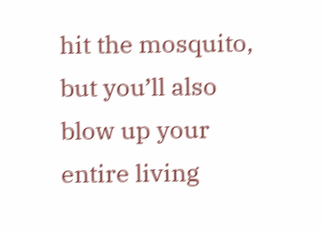hit the mosquito, but you’ll also blow up your entire living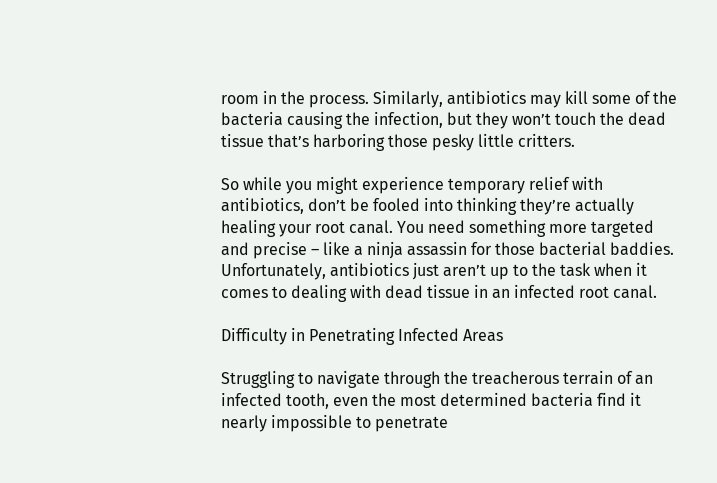room in the process. Similarly, antibiotics may kill some of the bacteria causing the infection, but they won’t touch the dead tissue that’s harboring those pesky little critters.

So while you might experience temporary relief with antibiotics, don’t be fooled into thinking they’re actually healing your root canal. You need something more targeted and precise – like a ninja assassin for those bacterial baddies. Unfortunately, antibiotics just aren’t up to the task when it comes to dealing with dead tissue in an infected root canal.

Difficulty in Penetrating Infected Areas

Struggling to navigate through the treacherous terrain of an infected tooth, even the most determined bacteria find it nearly impossible to penetrate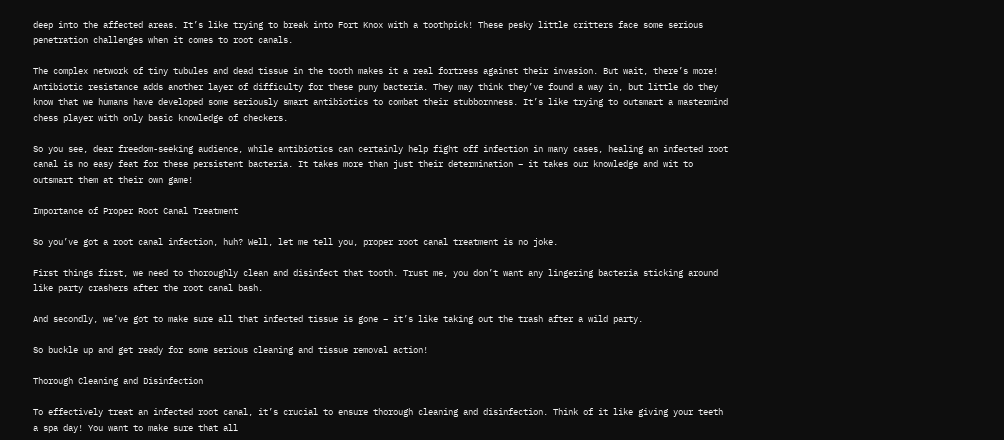deep into the affected areas. It’s like trying to break into Fort Knox with a toothpick! These pesky little critters face some serious penetration challenges when it comes to root canals.

The complex network of tiny tubules and dead tissue in the tooth makes it a real fortress against their invasion. But wait, there’s more! Antibiotic resistance adds another layer of difficulty for these puny bacteria. They may think they’ve found a way in, but little do they know that we humans have developed some seriously smart antibiotics to combat their stubbornness. It’s like trying to outsmart a mastermind chess player with only basic knowledge of checkers.

So you see, dear freedom-seeking audience, while antibiotics can certainly help fight off infection in many cases, healing an infected root canal is no easy feat for these persistent bacteria. It takes more than just their determination – it takes our knowledge and wit to outsmart them at their own game!

Importance of Proper Root Canal Treatment

So you’ve got a root canal infection, huh? Well, let me tell you, proper root canal treatment is no joke.

First things first, we need to thoroughly clean and disinfect that tooth. Trust me, you don’t want any lingering bacteria sticking around like party crashers after the root canal bash.

And secondly, we’ve got to make sure all that infected tissue is gone – it’s like taking out the trash after a wild party.

So buckle up and get ready for some serious cleaning and tissue removal action!

Thorough Cleaning and Disinfection

To effectively treat an infected root canal, it’s crucial to ensure thorough cleaning and disinfection. Think of it like giving your teeth a spa day! You want to make sure that all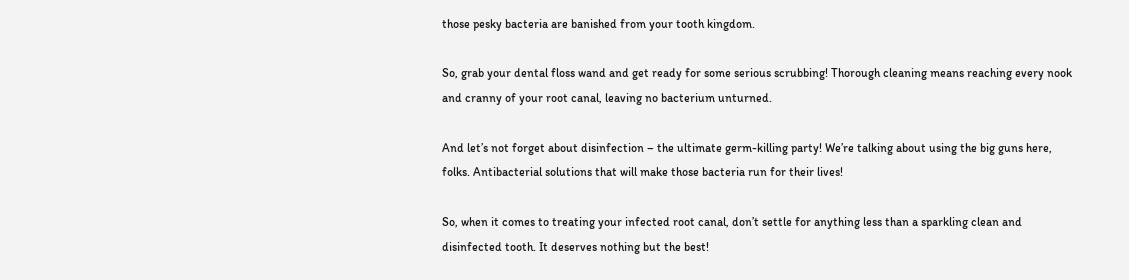those pesky bacteria are banished from your tooth kingdom.

So, grab your dental floss wand and get ready for some serious scrubbing! Thorough cleaning means reaching every nook and cranny of your root canal, leaving no bacterium unturned.

And let’s not forget about disinfection – the ultimate germ-killing party! We’re talking about using the big guns here, folks. Antibacterial solutions that will make those bacteria run for their lives!

So, when it comes to treating your infected root canal, don’t settle for anything less than a sparkling clean and disinfected tooth. It deserves nothing but the best!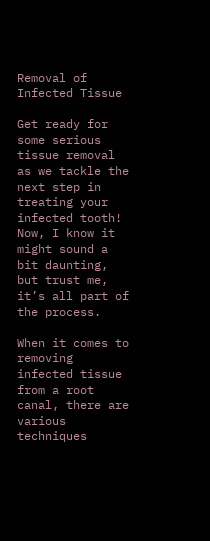Removal of Infected Tissue

Get ready for some serious tissue removal as we tackle the next step in treating your infected tooth! Now, I know it might sound a bit daunting, but trust me, it’s all part of the process.

When it comes to removing infected tissue from a root canal, there are various techniques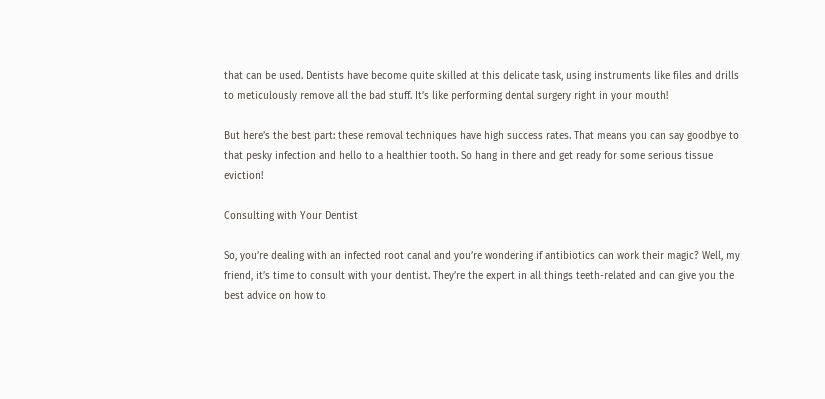that can be used. Dentists have become quite skilled at this delicate task, using instruments like files and drills to meticulously remove all the bad stuff. It’s like performing dental surgery right in your mouth!

But here’s the best part: these removal techniques have high success rates. That means you can say goodbye to that pesky infection and hello to a healthier tooth. So hang in there and get ready for some serious tissue eviction!

Consulting with Your Dentist

So, you’re dealing with an infected root canal and you’re wondering if antibiotics can work their magic? Well, my friend, it’s time to consult with your dentist. They’re the expert in all things teeth-related and can give you the best advice on how to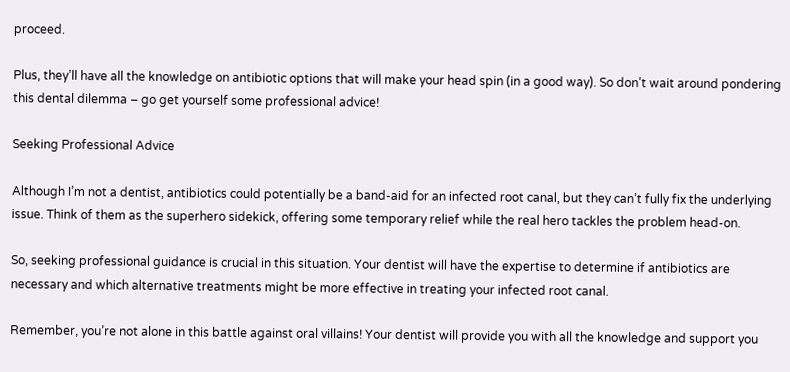proceed.

Plus, they’ll have all the knowledge on antibiotic options that will make your head spin (in a good way). So don’t wait around pondering this dental dilemma – go get yourself some professional advice!

Seeking Professional Advice

Although I’m not a dentist, antibiotics could potentially be a band-aid for an infected root canal, but they can’t fully fix the underlying issue. Think of them as the superhero sidekick, offering some temporary relief while the real hero tackles the problem head-on.

So, seeking professional guidance is crucial in this situation. Your dentist will have the expertise to determine if antibiotics are necessary and which alternative treatments might be more effective in treating your infected root canal.

Remember, you’re not alone in this battle against oral villains! Your dentist will provide you with all the knowledge and support you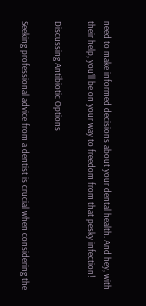need to make informed decisions about your dental health. And hey, with their help, you’ll be on your way to freedom from that pesky infection!

Discussing Antibiotic Options

Seeking professional advice from a dentist is crucial when considering the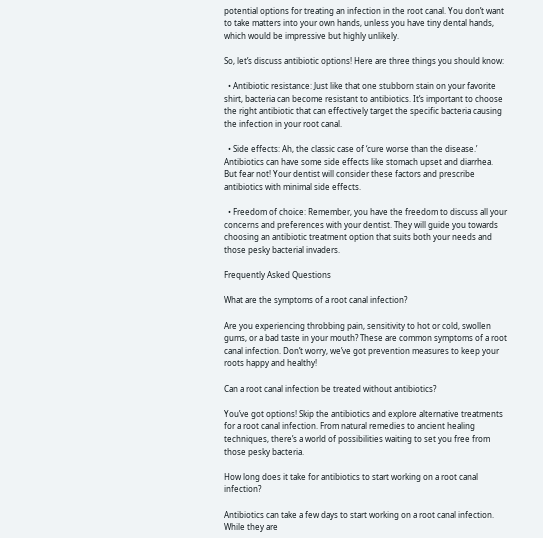potential options for treating an infection in the root canal. You don’t want to take matters into your own hands, unless you have tiny dental hands, which would be impressive but highly unlikely.

So, let’s discuss antibiotic options! Here are three things you should know:

  • Antibiotic resistance: Just like that one stubborn stain on your favorite shirt, bacteria can become resistant to antibiotics. It’s important to choose the right antibiotic that can effectively target the specific bacteria causing the infection in your root canal.

  • Side effects: Ah, the classic case of ‘cure worse than the disease.’ Antibiotics can have some side effects like stomach upset and diarrhea. But fear not! Your dentist will consider these factors and prescribe antibiotics with minimal side effects.

  • Freedom of choice: Remember, you have the freedom to discuss all your concerns and preferences with your dentist. They will guide you towards choosing an antibiotic treatment option that suits both your needs and those pesky bacterial invaders.

Frequently Asked Questions

What are the symptoms of a root canal infection?

Are you experiencing throbbing pain, sensitivity to hot or cold, swollen gums, or a bad taste in your mouth? These are common symptoms of a root canal infection. Don’t worry, we’ve got prevention measures to keep your roots happy and healthy!

Can a root canal infection be treated without antibiotics?

You’ve got options! Skip the antibiotics and explore alternative treatments for a root canal infection. From natural remedies to ancient healing techniques, there’s a world of possibilities waiting to set you free from those pesky bacteria.

How long does it take for antibiotics to start working on a root canal infection?

Antibiotics can take a few days to start working on a root canal infection. While they are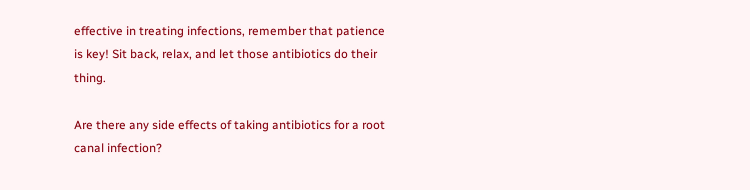effective in treating infections, remember that patience is key! Sit back, relax, and let those antibiotics do their thing.

Are there any side effects of taking antibiotics for a root canal infection?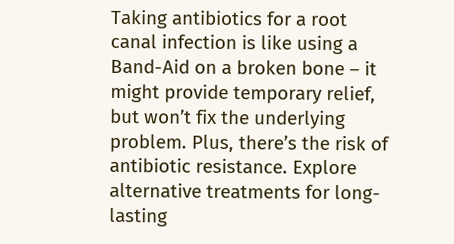Taking antibiotics for a root canal infection is like using a Band-Aid on a broken bone – it might provide temporary relief, but won’t fix the underlying problem. Plus, there’s the risk of antibiotic resistance. Explore alternative treatments for long-lasting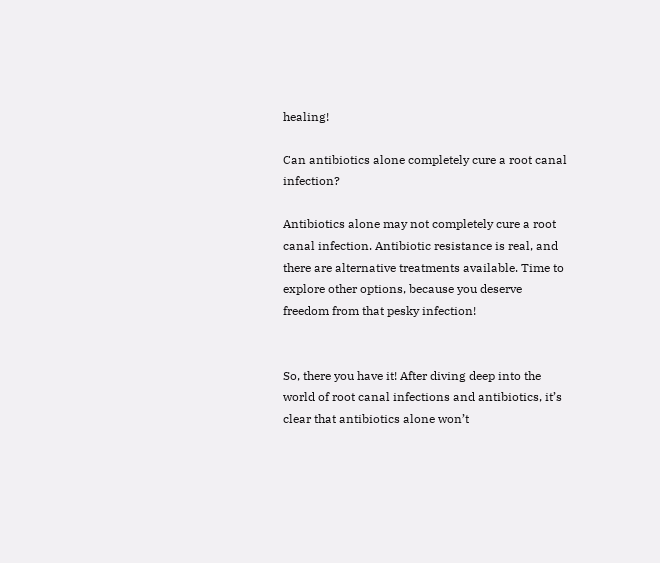healing!

Can antibiotics alone completely cure a root canal infection?

Antibiotics alone may not completely cure a root canal infection. Antibiotic resistance is real, and there are alternative treatments available. Time to explore other options, because you deserve freedom from that pesky infection!


So, there you have it! After diving deep into the world of root canal infections and antibiotics, it’s clear that antibiotics alone won’t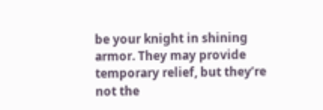be your knight in shining armor. They may provide temporary relief, but they’re not the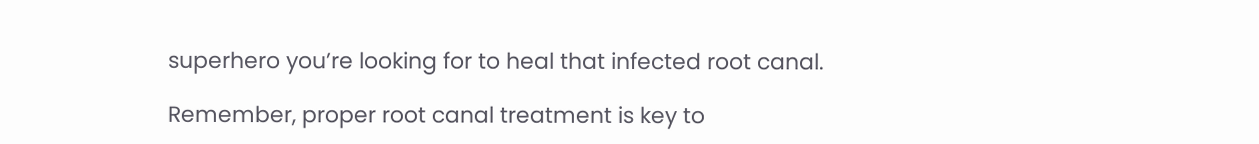superhero you’re looking for to heal that infected root canal.

Remember, proper root canal treatment is key to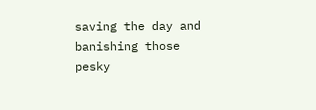saving the day and banishing those pesky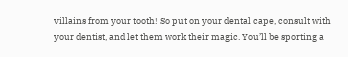villains from your tooth! So put on your dental cape, consult with your dentist, and let them work their magic. You’ll be sporting a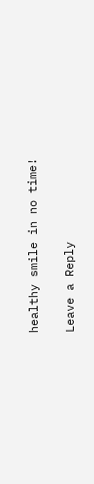healthy smile in no time!

Leave a Reply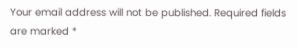Your email address will not be published. Required fields are marked *